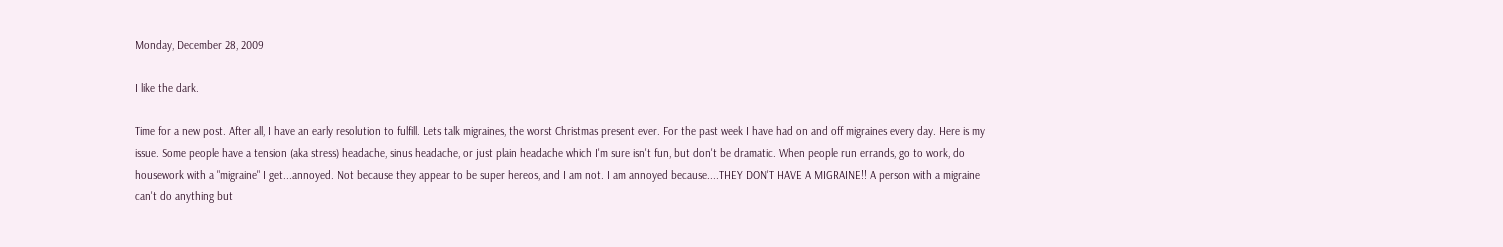Monday, December 28, 2009

I like the dark.

Time for a new post. After all, I have an early resolution to fulfill. Lets talk migraines, the worst Christmas present ever. For the past week I have had on and off migraines every day. Here is my issue. Some people have a tension (aka stress) headache, sinus headache, or just plain headache which I'm sure isn't fun, but don't be dramatic. When people run errands, go to work, do housework with a "migraine" I get...annoyed. Not because they appear to be super hereos, and I am not. I am annoyed because....THEY DON'T HAVE A MIGRAINE!! A person with a migraine can't do anything but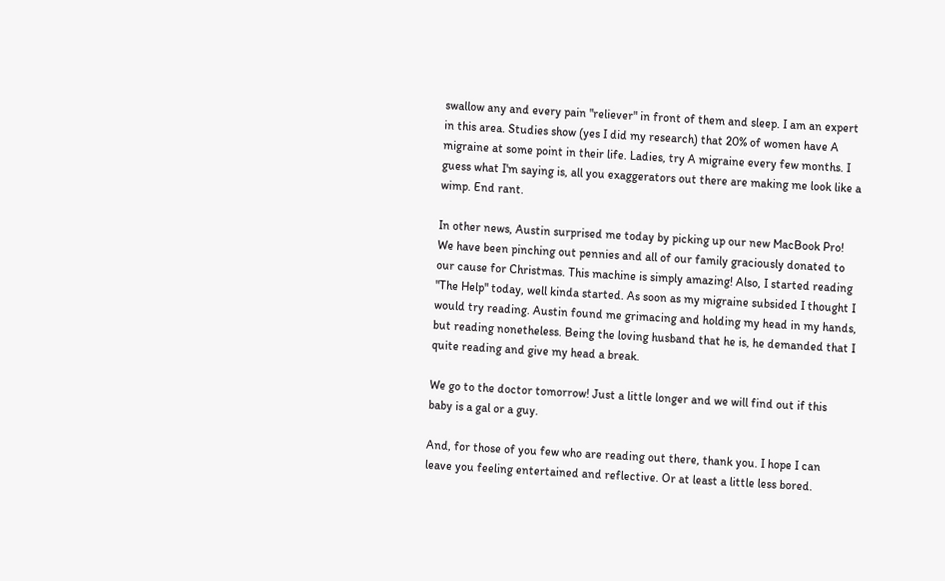swallow any and every pain "reliever" in front of them and sleep. I am an expert in this area. Studies show (yes I did my research) that 20% of women have A migraine at some point in their life. Ladies, try A migraine every few months. I guess what I'm saying is, all you exaggerators out there are making me look like a wimp. End rant.

In other news, Austin surprised me today by picking up our new MacBook Pro! We have been pinching out pennies and all of our family graciously donated to our cause for Christmas. This machine is simply amazing! Also, I started reading "The Help" today, well kinda started. As soon as my migraine subsided I thought I would try reading. Austin found me grimacing and holding my head in my hands, but reading nonetheless. Being the loving husband that he is, he demanded that I quite reading and give my head a break.

We go to the doctor tomorrow! Just a little longer and we will find out if this baby is a gal or a guy.

And, for those of you few who are reading out there, thank you. I hope I can leave you feeling entertained and reflective. Or at least a little less bored.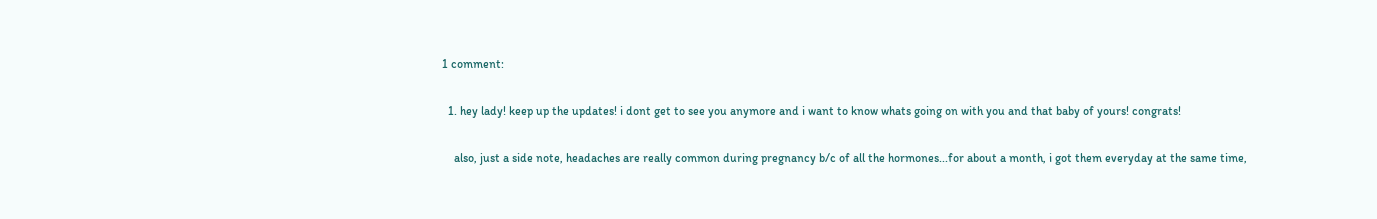1 comment:

  1. hey lady! keep up the updates! i dont get to see you anymore and i want to know whats going on with you and that baby of yours! congrats!

    also, just a side note, headaches are really common during pregnancy b/c of all the hormones...for about a month, i got them everyday at the same time,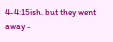4-4:15ish. but they went away -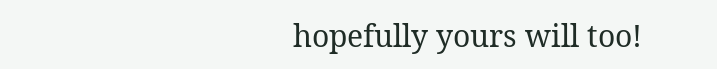hopefully yours will too!